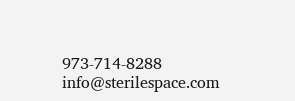973-714-8288 info@sterilespace.com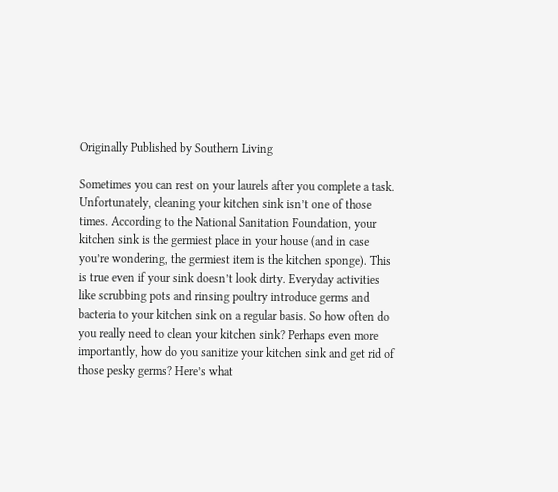Originally Published by Southern Living

Sometimes you can rest on your laurels after you complete a task. Unfortunately, cleaning your kitchen sink isn’t one of those times. According to the National Sanitation Foundation, your kitchen sink is the germiest place in your house (and in case you’re wondering, the germiest item is the kitchen sponge). This is true even if your sink doesn’t look dirty. Everyday activities like scrubbing pots and rinsing poultry introduce germs and bacteria to your kitchen sink on a regular basis. So how often do you really need to clean your kitchen sink? Perhaps even more importantly, how do you sanitize your kitchen sink and get rid of those pesky germs? Here’s what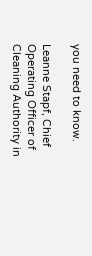you need to know.

Leanne Stapf, Chief Operating Officer of Cleaning Authority in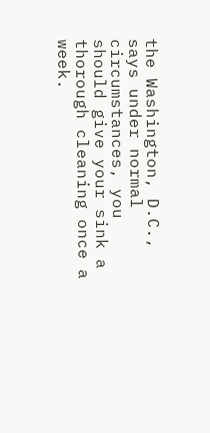the Washington, D.C., says under normal circumstances, you should give your sink a thorough cleaning once a week.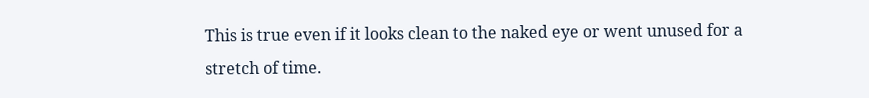This is true even if it looks clean to the naked eye or went unused for a stretch of time.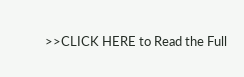>>CLICK HERE to Read the Full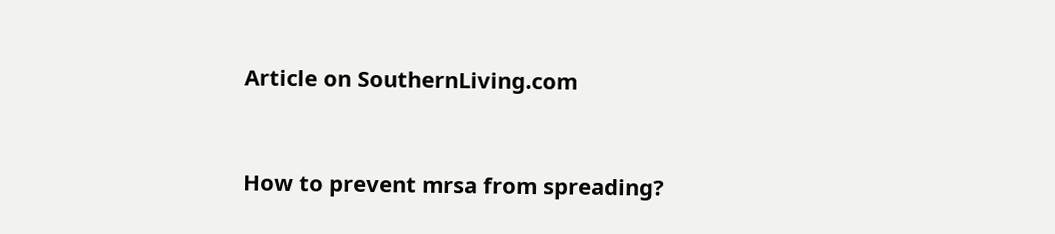Article on SouthernLiving.com


How to prevent mrsa from spreading?